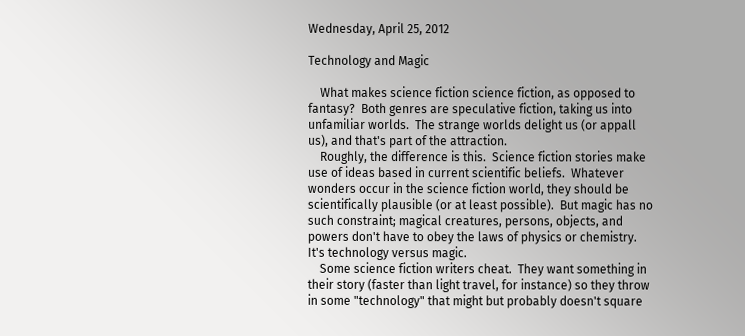Wednesday, April 25, 2012

Technology and Magic

    What makes science fiction science fiction, as opposed to fantasy?  Both genres are speculative fiction, taking us into unfamiliar worlds.  The strange worlds delight us (or appall us), and that's part of the attraction.
    Roughly, the difference is this.  Science fiction stories make use of ideas based in current scientific beliefs.  Whatever wonders occur in the science fiction world, they should be scientifically plausible (or at least possible).  But magic has no such constraint; magical creatures, persons, objects, and powers don't have to obey the laws of physics or chemistry.  It's technology versus magic.
    Some science fiction writers cheat.  They want something in their story (faster than light travel, for instance) so they throw in some "technology" that might but probably doesn't square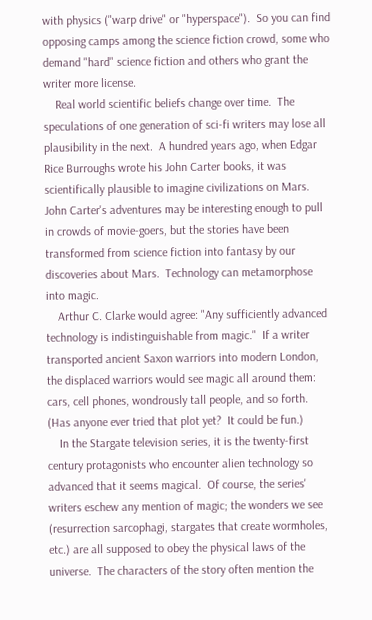with physics ("warp drive" or "hyperspace").  So you can find opposing camps among the science fiction crowd, some who demand "hard" science fiction and others who grant the writer more license.
    Real world scientific beliefs change over time.  The speculations of one generation of sci-fi writers may lose all plausibility in the next.  A hundred years ago, when Edgar Rice Burroughs wrote his John Carter books, it was scientifically plausible to imagine civilizations on Mars.  John Carter's adventures may be interesting enough to pull in crowds of movie-goers, but the stories have been transformed from science fiction into fantasy by our discoveries about Mars.  Technology can metamorphose into magic.
    Arthur C. Clarke would agree: "Any sufficiently advanced technology is indistinguishable from magic."  If a writer transported ancient Saxon warriors into modern London, the displaced warriors would see magic all around them: cars, cell phones, wondrously tall people, and so forth.  (Has anyone ever tried that plot yet?  It could be fun.)
    In the Stargate television series, it is the twenty-first century protagonists who encounter alien technology so advanced that it seems magical.  Of course, the series' writers eschew any mention of magic; the wonders we see (resurrection sarcophagi, stargates that create wormholes, etc.) are all supposed to obey the physical laws of the universe.  The characters of the story often mention the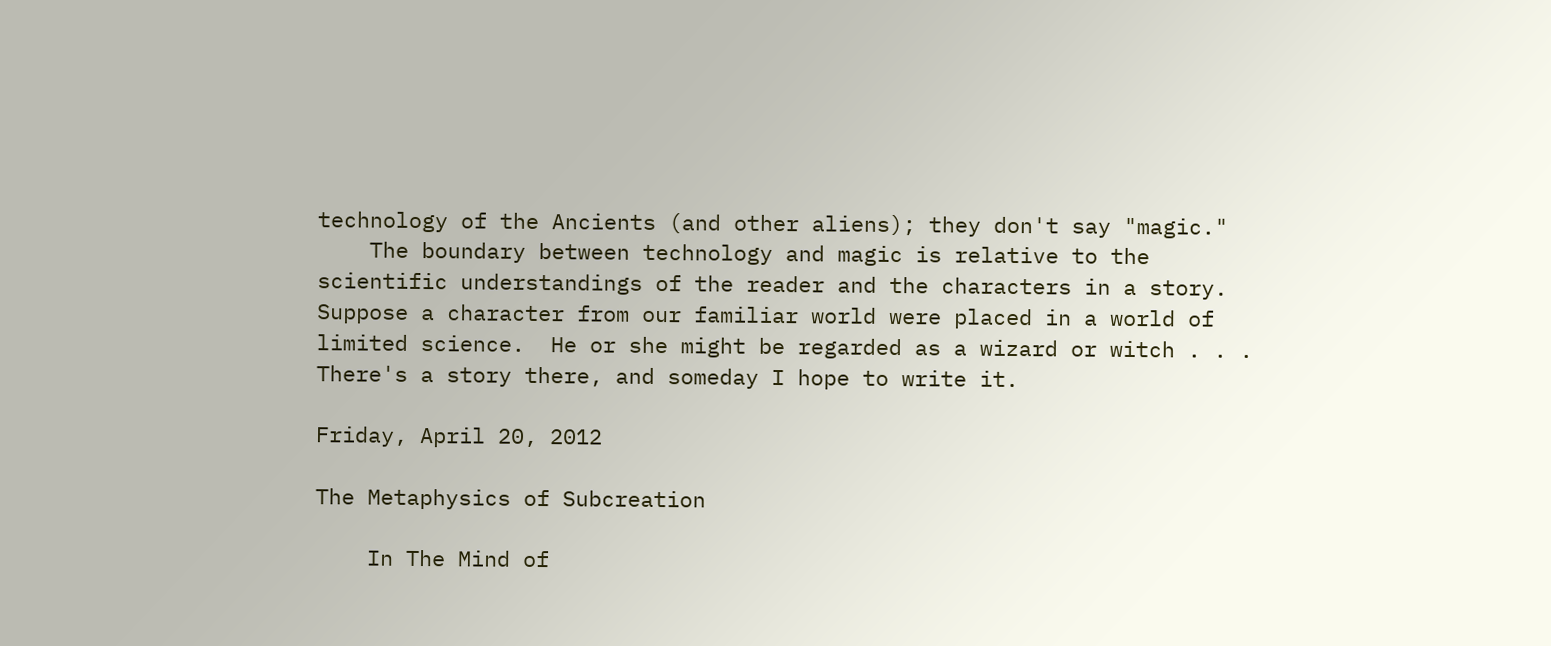technology of the Ancients (and other aliens); they don't say "magic."
    The boundary between technology and magic is relative to the scientific understandings of the reader and the characters in a story.  Suppose a character from our familiar world were placed in a world of limited science.  He or she might be regarded as a wizard or witch . . .  There's a story there, and someday I hope to write it.

Friday, April 20, 2012

The Metaphysics of Subcreation

    In The Mind of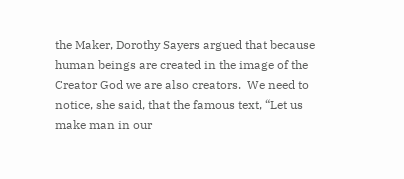the Maker, Dorothy Sayers argued that because human beings are created in the image of the Creator God we are also creators.  We need to notice, she said, that the famous text, “Let us make man in our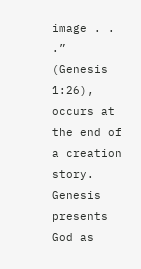image . . .” (Genesis 1:26), occurs at the end of a creation story.  Genesis presents God as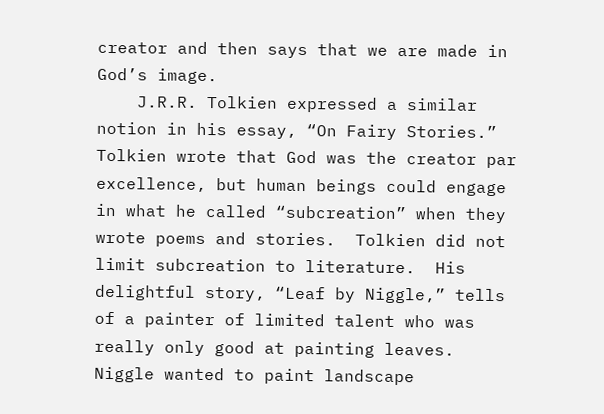creator and then says that we are made in God’s image.
    J.R.R. Tolkien expressed a similar notion in his essay, “On Fairy Stories.”  Tolkien wrote that God was the creator par excellence, but human beings could engage in what he called “subcreation” when they wrote poems and stories.  Tolkien did not limit subcreation to literature.  His delightful story, “Leaf by Niggle,” tells of a painter of limited talent who was really only good at painting leaves.  Niggle wanted to paint landscape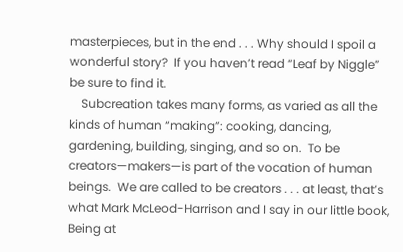masterpieces, but in the end . . . Why should I spoil a wonderful story?  If you haven’t read “Leaf by Niggle” be sure to find it.
    Subcreation takes many forms, as varied as all the kinds of human “making”: cooking, dancing, gardening, building, singing, and so on.  To be creators—makers—is part of the vocation of human beings.  We are called to be creators . . . at least, that’s what Mark McLeod-Harrison and I say in our little book, Being at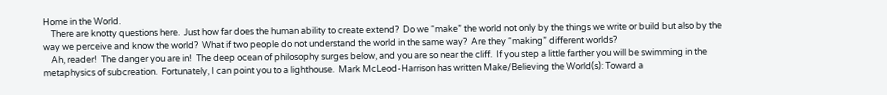Home in the World.
    There are knotty questions here.  Just how far does the human ability to create extend?  Do we “make” the world not only by the things we write or build but also by the way we perceive and know the world?  What if two people do not understand the world in the same way?  Are they “making” different worlds?
    Ah, reader!  The danger you are in!  The deep ocean of philosophy surges below, and you are so near the cliff.  If you step a little farther you will be swimming in the metaphysics of subcreation.  Fortunately, I can point you to a lighthouse.  Mark McLeod-Harrison has written Make/Believing the World(s): Toward a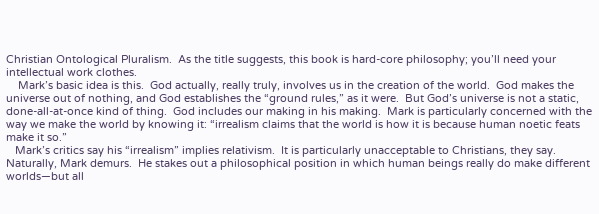Christian Ontological Pluralism.  As the title suggests, this book is hard-core philosophy; you’ll need your intellectual work clothes.
    Mark’s basic idea is this.  God actually, really truly, involves us in the creation of the world.  God makes the universe out of nothing, and God establishes the “ground rules,” as it were.  But God’s universe is not a static, done-all-at-once kind of thing.  God includes our making in his making.  Mark is particularly concerned with the way we make the world by knowing it: “irrealism claims that the world is how it is because human noetic feats make it so.”
   Mark’s critics say his “irrealism” implies relativism.  It is particularly unacceptable to Christians, they say.  Naturally, Mark demurs.  He stakes out a philosophical position in which human beings really do make different worlds—but all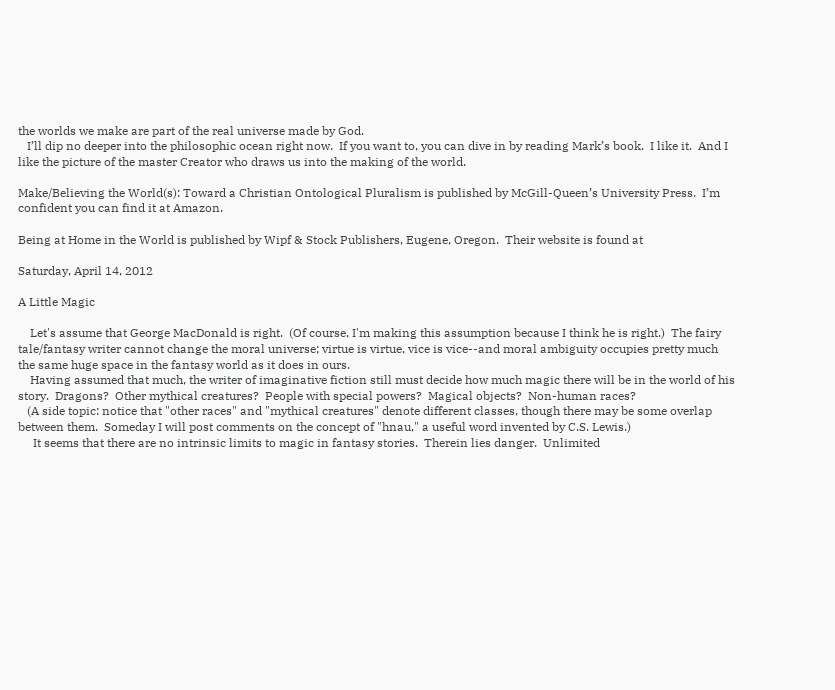the worlds we make are part of the real universe made by God.
   I’ll dip no deeper into the philosophic ocean right now.  If you want to, you can dive in by reading Mark’s book.  I like it.  And I like the picture of the master Creator who draws us into the making of the world.

Make/Believing the World(s): Toward a Christian Ontological Pluralism is published by McGill-Queen’s University Press.  I’m confident you can find it at Amazon.

Being at Home in the World is published by Wipf & Stock Publishers, Eugene, Oregon.  Their website is found at

Saturday, April 14, 2012

A Little Magic

    Let's assume that George MacDonald is right.  (Of course, I'm making this assumption because I think he is right.)  The fairy tale/fantasy writer cannot change the moral universe; virtue is virtue, vice is vice--and moral ambiguity occupies pretty much the same huge space in the fantasy world as it does in ours.
    Having assumed that much, the writer of imaginative fiction still must decide how much magic there will be in the world of his story.  Dragons?  Other mythical creatures?  People with special powers?  Magical objects?  Non-human races?
   (A side topic: notice that "other races" and "mythical creatures" denote different classes, though there may be some overlap between them.  Someday I will post comments on the concept of "hnau," a useful word invented by C.S. Lewis.)
     It seems that there are no intrinsic limits to magic in fantasy stories.  Therein lies danger.  Unlimited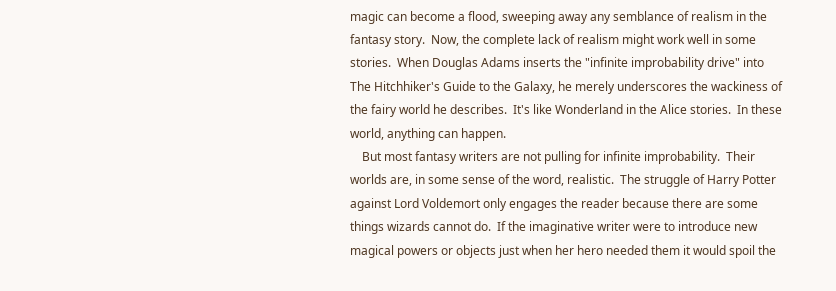magic can become a flood, sweeping away any semblance of realism in the fantasy story.  Now, the complete lack of realism might work well in some stories.  When Douglas Adams inserts the "infinite improbability drive" into The Hitchhiker's Guide to the Galaxy, he merely underscores the wackiness of the fairy world he describes.  It's like Wonderland in the Alice stories.  In these world, anything can happen.
    But most fantasy writers are not pulling for infinite improbability.  Their worlds are, in some sense of the word, realistic.  The struggle of Harry Potter against Lord Voldemort only engages the reader because there are some things wizards cannot do.  If the imaginative writer were to introduce new magical powers or objects just when her hero needed them it would spoil the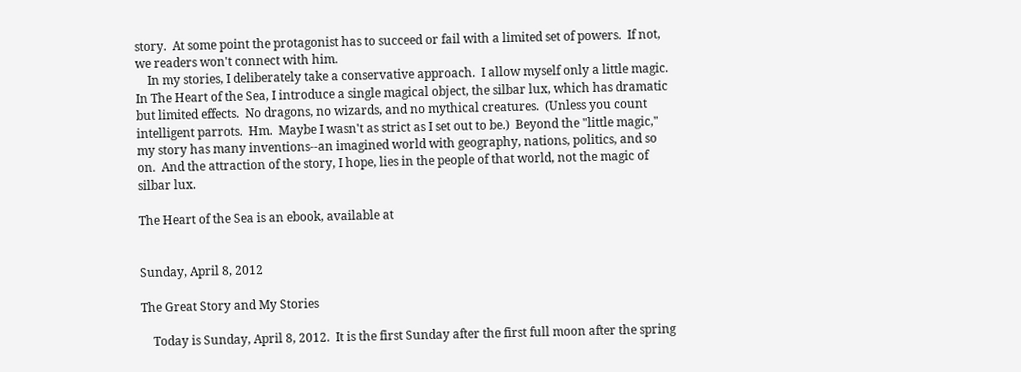story.  At some point the protagonist has to succeed or fail with a limited set of powers.  If not, we readers won't connect with him.
    In my stories, I deliberately take a conservative approach.  I allow myself only a little magic.  In The Heart of the Sea, I introduce a single magical object, the silbar lux, which has dramatic but limited effects.  No dragons, no wizards, and no mythical creatures.  (Unless you count intelligent parrots.  Hm.  Maybe I wasn't as strict as I set out to be.)  Beyond the "little magic," my story has many inventions--an imagined world with geography, nations, politics, and so on.  And the attraction of the story, I hope, lies in the people of that world, not the magic of silbar lux.

The Heart of the Sea is an ebook, available at


Sunday, April 8, 2012

The Great Story and My Stories

    Today is Sunday, April 8, 2012.  It is the first Sunday after the first full moon after the spring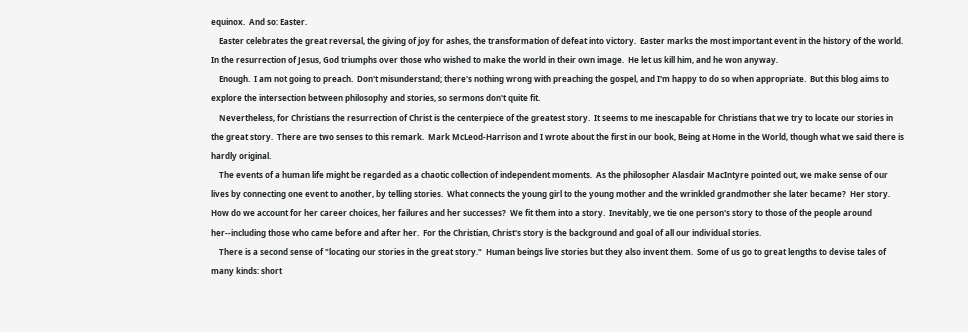equinox.  And so: Easter.
    Easter celebrates the great reversal, the giving of joy for ashes, the transformation of defeat into victory.  Easter marks the most important event in the history of the world.  In the resurrection of Jesus, God triumphs over those who wished to make the world in their own image.  He let us kill him, and he won anyway.
    Enough.  I am not going to preach.  Don't misunderstand; there's nothing wrong with preaching the gospel, and I'm happy to do so when appropriate.  But this blog aims to explore the intersection between philosophy and stories, so sermons don't quite fit.
    Nevertheless, for Christians the resurrection of Christ is the centerpiece of the greatest story.  It seems to me inescapable for Christians that we try to locate our stories in the great story.  There are two senses to this remark.  Mark McLeod-Harrison and I wrote about the first in our book, Being at Home in the World, though what we said there is hardly original.
    The events of a human life might be regarded as a chaotic collection of independent moments.  As the philosopher Alasdair MacIntyre pointed out, we make sense of our lives by connecting one event to another, by telling stories.  What connects the young girl to the young mother and the wrinkled grandmother she later became?  Her story.  How do we account for her career choices, her failures and her successes?  We fit them into a story.  Inevitably, we tie one person's story to those of the people around her--including those who came before and after her.  For the Christian, Christ's story is the background and goal of all our individual stories.
    There is a second sense of "locating our stories in the great story."  Human beings live stories but they also invent them.  Some of us go to great lengths to devise tales of many kinds: short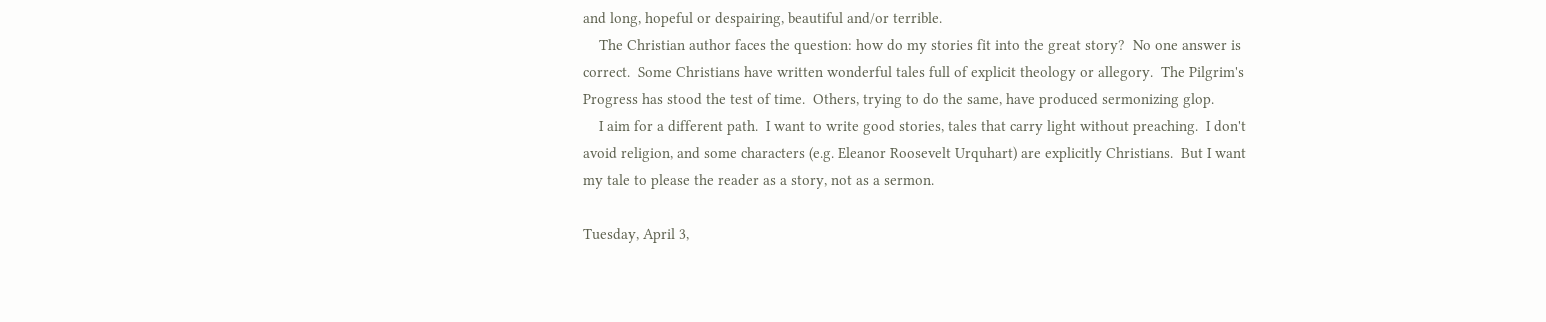and long, hopeful or despairing, beautiful and/or terrible.
    The Christian author faces the question: how do my stories fit into the great story?  No one answer is correct.  Some Christians have written wonderful tales full of explicit theology or allegory.  The Pilgrim's Progress has stood the test of time.  Others, trying to do the same, have produced sermonizing glop.
    I aim for a different path.  I want to write good stories, tales that carry light without preaching.  I don't avoid religion, and some characters (e.g. Eleanor Roosevelt Urquhart) are explicitly Christians.  But I want my tale to please the reader as a story, not as a sermon.

Tuesday, April 3,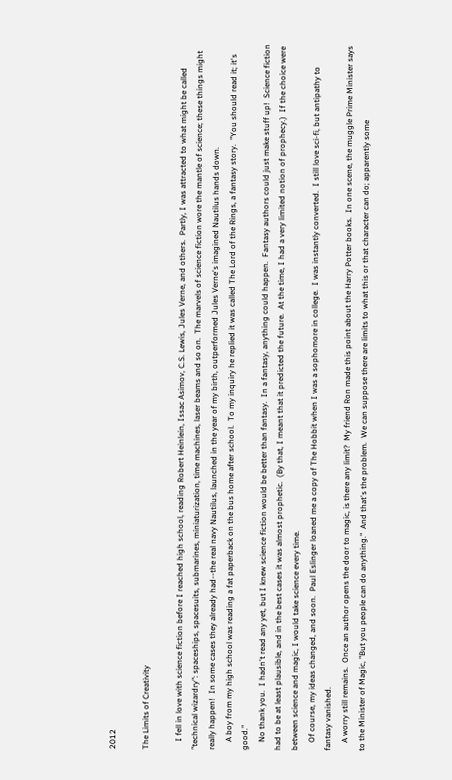2012

The Limits of Creativity

    I fell in love with science fiction before I reached high school, reading Robert Heinlein, Issac Asimov, C.S. Lewis, Jules Verne, and others.  Partly, I was attracted to what might be called "technical wizardry": spaceships, spacesuits, submarines, miniaturization, time machines, laser beams and so on.  The marvels of science fiction wore the mantle of science; these things might really happen!  In some cases they already had--the real navy Nautilus, launched in the year of my birth, outperformed Jules Verne's imagined Nautilus hands down.
    A boy from my high school was reading a fat paperback on the bus home after school.  To my inquiry he replied it was called The Lord of the Rings, a fantasy story.  "You should read it; it's good."
    No thank you.  I hadn't read any yet, but I knew science fiction would be better than fantasy.  In a fantasy, anything could happen.  Fantasy authors could just make stuff up!  Science fiction had to be at least plausible, and in the best cases it was almost prophetic.  (By that, I meant that it predicted the future.  At the time, I had a very limited notion of prophecy.)  If the choice were between science and magic, I would take science every time.
    Of course, my ideas changed, and soon.  Paul Eslinger loaned me a copy of The Hobbit when I was a sophomore in college.  I was instantly converted.  I still love sci-fi, but antipathy to fantasy vanished.
    A worry still remains.  Once an author opens the door to magic, is there any limit?  My friend Ron made this point about the Harry Potter books.  In one scene, the muggle Prime Minister says to the Minister of Magic, "But you people can do anything."  And that's the problem.  We can suppose there are limits to what this or that character can do; apparently some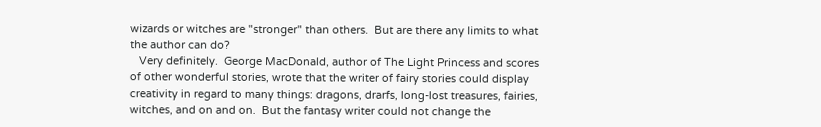wizards or witches are "stronger" than others.  But are there any limits to what the author can do?
   Very definitely.  George MacDonald, author of The Light Princess and scores of other wonderful stories, wrote that the writer of fairy stories could display creativity in regard to many things: dragons, drarfs, long-lost treasures, fairies, witches, and on and on.  But the fantasy writer could not change the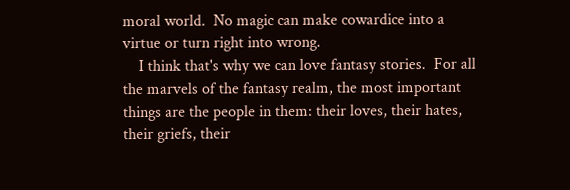moral world.  No magic can make cowardice into a virtue or turn right into wrong.
    I think that's why we can love fantasy stories.  For all the marvels of the fantasy realm, the most important things are the people in them: their loves, their hates, their griefs, their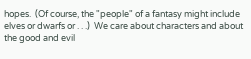hopes.  (Of course, the "people" of a fantasy might include elves or dwarfs or . . .)  We care about characters and about the good and evil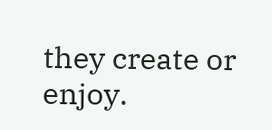they create or enjoy.